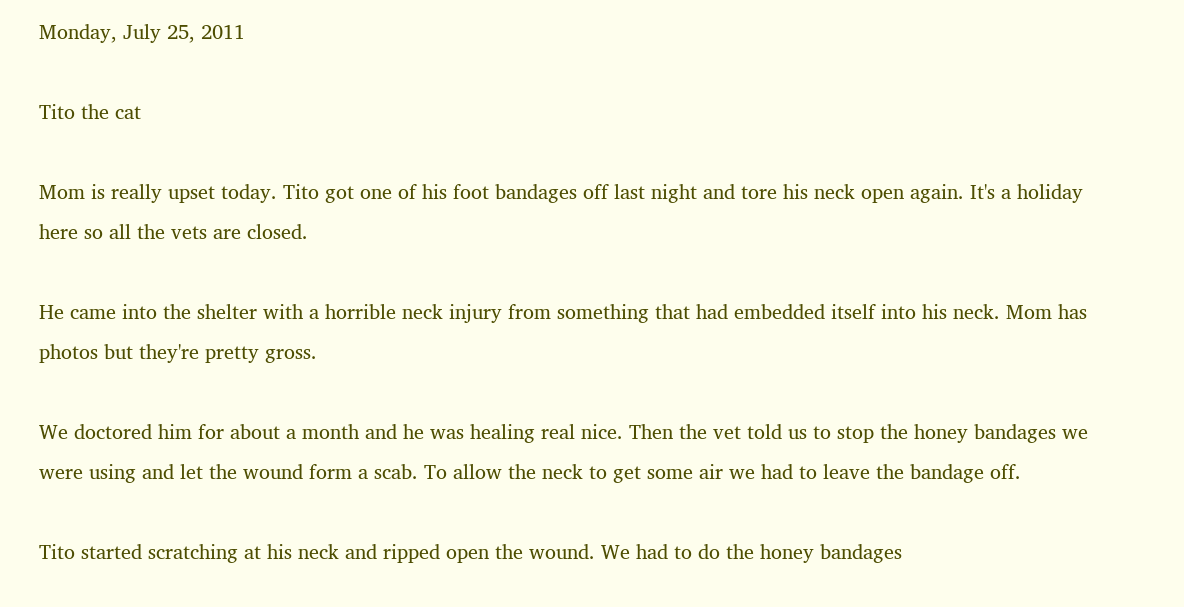Monday, July 25, 2011

Tito the cat

Mom is really upset today. Tito got one of his foot bandages off last night and tore his neck open again. It's a holiday here so all the vets are closed.

He came into the shelter with a horrible neck injury from something that had embedded itself into his neck. Mom has photos but they're pretty gross.

We doctored him for about a month and he was healing real nice. Then the vet told us to stop the honey bandages we were using and let the wound form a scab. To allow the neck to get some air we had to leave the bandage off.

Tito started scratching at his neck and ripped open the wound. We had to do the honey bandages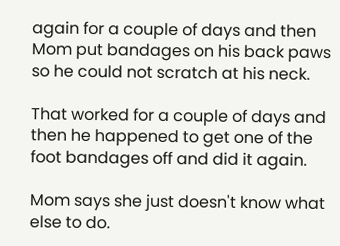again for a couple of days and then Mom put bandages on his back paws so he could not scratch at his neck.

That worked for a couple of days and then he happened to get one of the foot bandages off and did it again.

Mom says she just doesn't know what else to do.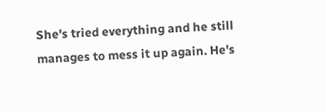She's tried everything and he still manages to mess it up again. He's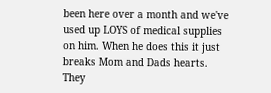been here over a month and we've used up LOYS of medical supplies on him. When he does this it just breaks Mom and Dads hearts. They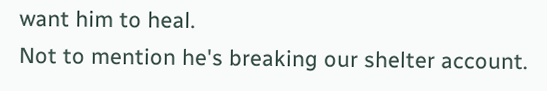want him to heal.
Not to mention he's breaking our shelter account.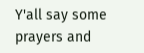Y'all say some prayers and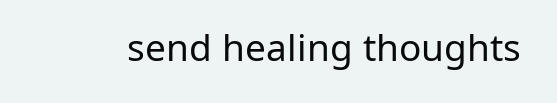send healing thoughts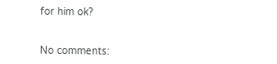for him ok?


No comments: